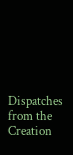Dispatches from the Creation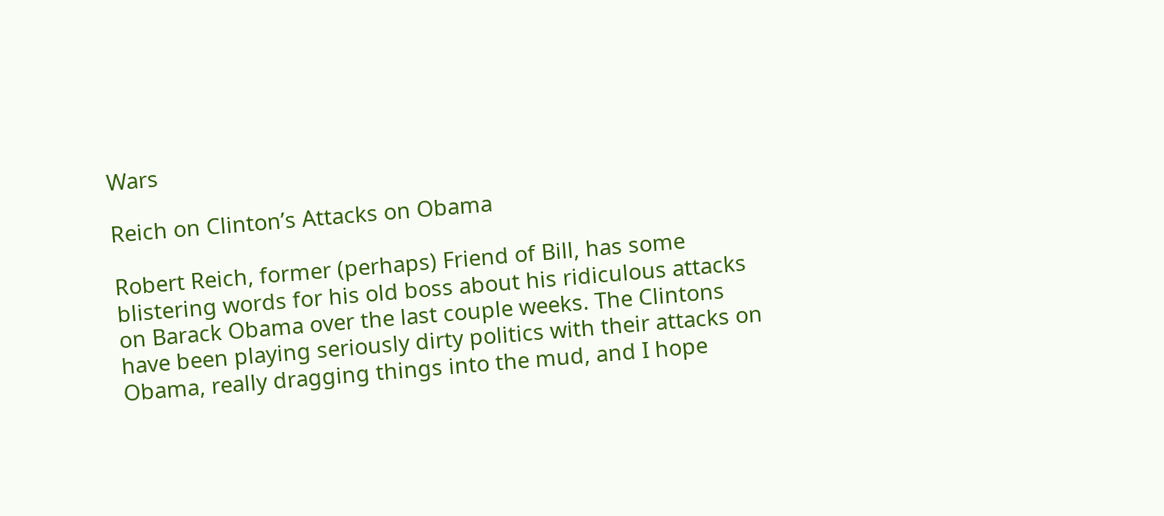Wars

Reich on Clinton’s Attacks on Obama

Robert Reich, former (perhaps) Friend of Bill, has some blistering words for his old boss about his ridiculous attacks on Barack Obama over the last couple weeks. The Clintons have been playing seriously dirty politics with their attacks on Obama, really dragging things into the mud, and I hope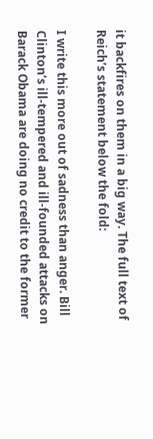it backfires on them in a big way. The full text of Reich’s statement below the fold:

I write this more out of sadness than anger. Bill Clinton’s ill-tempered and ill-founded attacks on Barack Obama are doing no credit to the former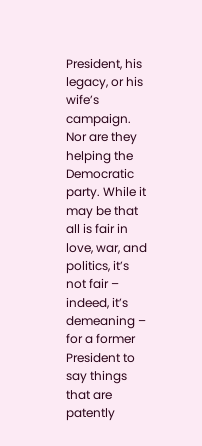President, his legacy, or his wife’s campaign. Nor are they helping the Democratic party. While it may be that all is fair in love, war, and politics, it’s not fair – indeed, it’s demeaning – for a former President to say things that are patently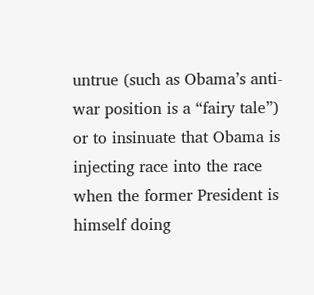untrue (such as Obama’s anti-war position is a “fairy tale”) or to insinuate that Obama is injecting race into the race when the former President is himself doing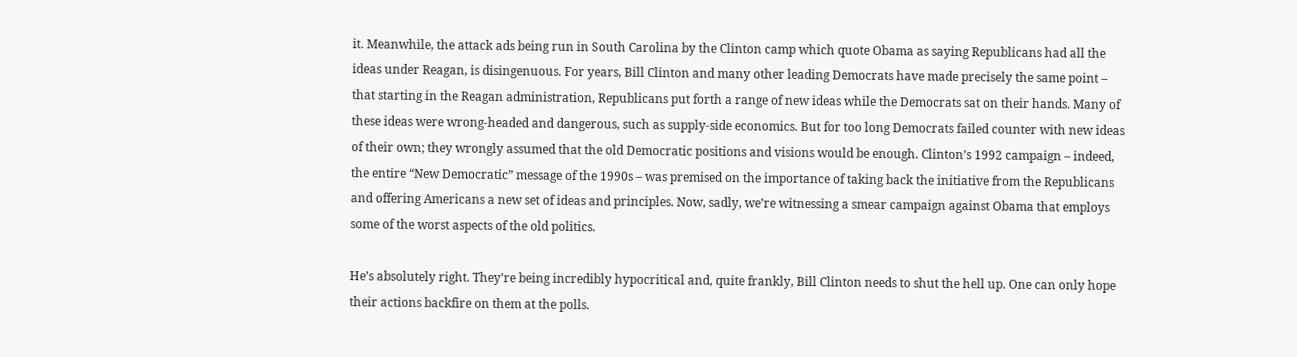it. Meanwhile, the attack ads being run in South Carolina by the Clinton camp which quote Obama as saying Republicans had all the ideas under Reagan, is disingenuous. For years, Bill Clinton and many other leading Democrats have made precisely the same point – that starting in the Reagan administration, Republicans put forth a range of new ideas while the Democrats sat on their hands. Many of these ideas were wrong-headed and dangerous, such as supply-side economics. But for too long Democrats failed counter with new ideas of their own; they wrongly assumed that the old Democratic positions and visions would be enough. Clinton’s 1992 campaign – indeed, the entire “New Democratic” message of the 1990s – was premised on the importance of taking back the initiative from the Republicans and offering Americans a new set of ideas and principles. Now, sadly, we’re witnessing a smear campaign against Obama that employs some of the worst aspects of the old politics.

He’s absolutely right. They’re being incredibly hypocritical and, quite frankly, Bill Clinton needs to shut the hell up. One can only hope their actions backfire on them at the polls.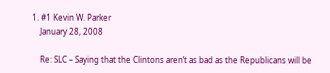1. #1 Kevin W. Parker
    January 28, 2008

    Re: SLC – Saying that the Clintons aren’t as bad as the Republicans will be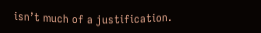isn’t much of a justification.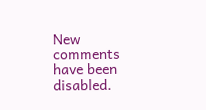New comments have been disabled.